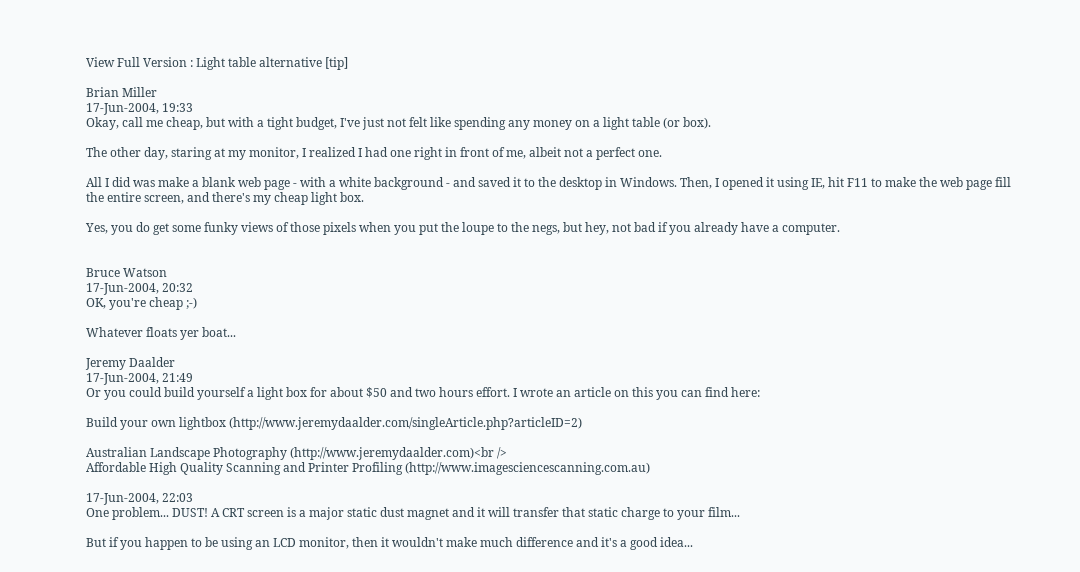View Full Version : Light table alternative [tip]

Brian Miller
17-Jun-2004, 19:33
Okay, call me cheap, but with a tight budget, I've just not felt like spending any money on a light table (or box).

The other day, staring at my monitor, I realized I had one right in front of me, albeit not a perfect one.

All I did was make a blank web page - with a white background - and saved it to the desktop in Windows. Then, I opened it using IE, hit F11 to make the web page fill the entire screen, and there's my cheap light box.

Yes, you do get some funky views of those pixels when you put the loupe to the negs, but hey, not bad if you already have a computer.


Bruce Watson
17-Jun-2004, 20:32
OK, you're cheap ;-)

Whatever floats yer boat...

Jeremy Daalder
17-Jun-2004, 21:49
Or you could build yourself a light box for about $50 and two hours effort. I wrote an article on this you can find here:

Build your own lightbox (http://www.jeremydaalder.com/singleArticle.php?articleID=2)

Australian Landscape Photography (http://www.jeremydaalder.com)<br />
Affordable High Quality Scanning and Printer Profiling (http://www.imagesciencescanning.com.au)

17-Jun-2004, 22:03
One problem... DUST! A CRT screen is a major static dust magnet and it will transfer that static charge to your film...

But if you happen to be using an LCD monitor, then it wouldn't make much difference and it's a good idea...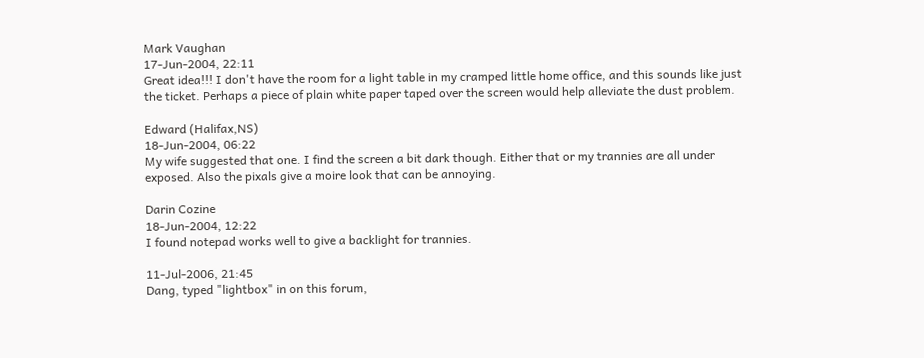Mark Vaughan
17-Jun-2004, 22:11
Great idea!!! I don't have the room for a light table in my cramped little home office, and this sounds like just the ticket. Perhaps a piece of plain white paper taped over the screen would help alleviate the dust problem.

Edward (Halifax,NS)
18-Jun-2004, 06:22
My wife suggested that one. I find the screen a bit dark though. Either that or my trannies are all under exposed. Also the pixals give a moire look that can be annoying.

Darin Cozine
18-Jun-2004, 12:22
I found notepad works well to give a backlight for trannies.

11-Jul-2006, 21:45
Dang, typed "lightbox" in on this forum,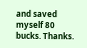and saved myself 80 bucks. Thanks.